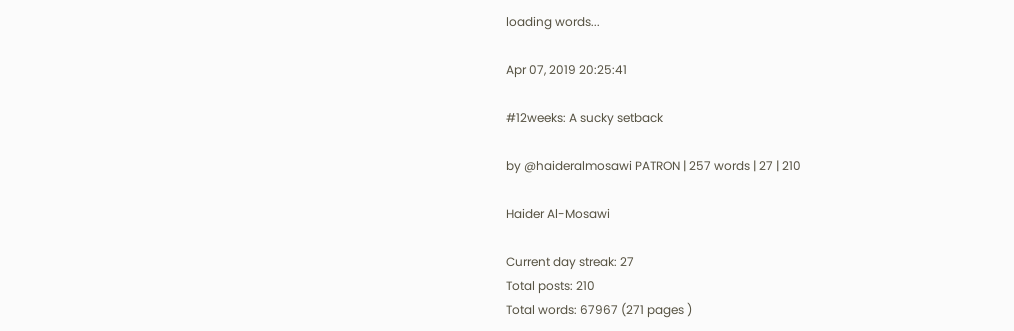loading words...

Apr 07, 2019 20:25:41

#12weeks: A sucky setback

by @haideralmosawi PATRON | 257 words | 27 | 210

Haider Al-Mosawi

Current day streak: 27
Total posts: 210
Total words: 67967 (271 pages )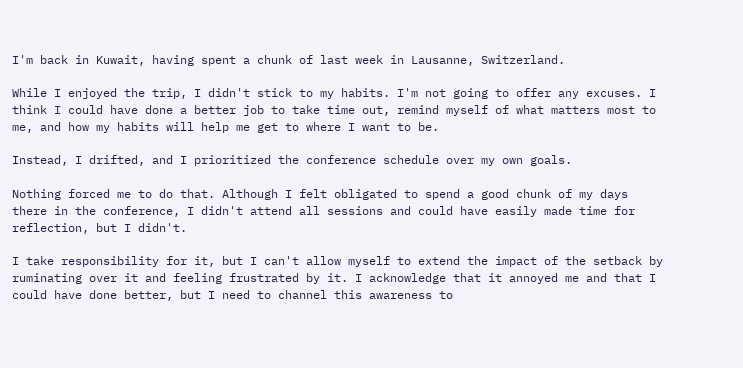I'm back in Kuwait, having spent a chunk of last week in Lausanne, Switzerland.

While I enjoyed the trip, I didn't stick to my habits. I'm not going to offer any excuses. I think I could have done a better job to take time out, remind myself of what matters most to me, and how my habits will help me get to where I want to be.

Instead, I drifted, and I prioritized the conference schedule over my own goals.

Nothing forced me to do that. Although I felt obligated to spend a good chunk of my days there in the conference, I didn't attend all sessions and could have easily made time for reflection, but I didn't.

I take responsibility for it, but I can't allow myself to extend the impact of the setback by ruminating over it and feeling frustrated by it. I acknowledge that it annoyed me and that I could have done better, but I need to channel this awareness to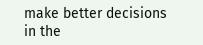make better decisions in the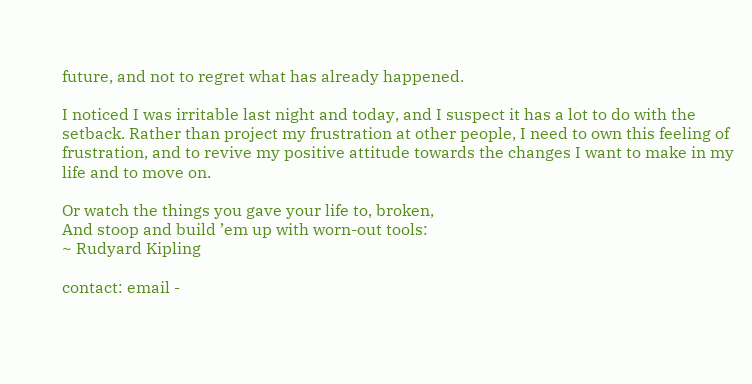future, and not to regret what has already happened.

I noticed I was irritable last night and today, and I suspect it has a lot to do with the setback. Rather than project my frustration at other people, I need to own this feeling of frustration, and to revive my positive attitude towards the changes I want to make in my life and to move on.

Or watch the things you gave your life to, broken,
And stoop and build ’em up with worn-out tools:
~ Rudyard Kipling

contact: email -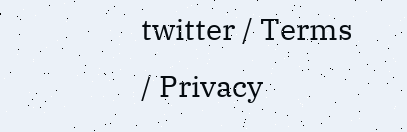twitter / Terms / Privacy